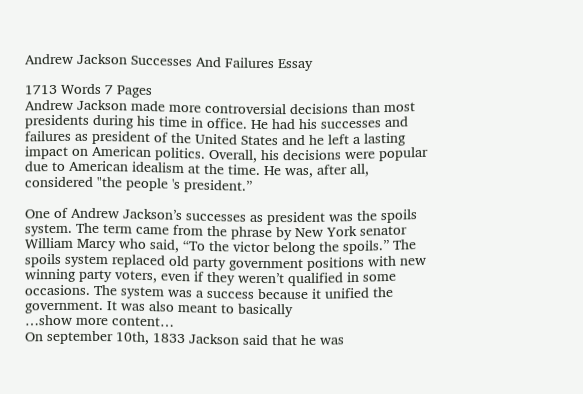Andrew Jackson Successes And Failures Essay

1713 Words 7 Pages
Andrew Jackson made more controversial decisions than most presidents during his time in office. He had his successes and failures as president of the United States and he left a lasting impact on American politics. Overall, his decisions were popular due to American idealism at the time. He was, after all, considered "the people 's president.”

One of Andrew Jackson’s successes as president was the spoils system. The term came from the phrase by New York senator William Marcy who said, “To the victor belong the spoils.” The spoils system replaced old party government positions with new winning party voters, even if they weren’t qualified in some occasions. The system was a success because it unified the government. It was also meant to basically
…show more content…
On september 10th, 1833 Jackson said that he was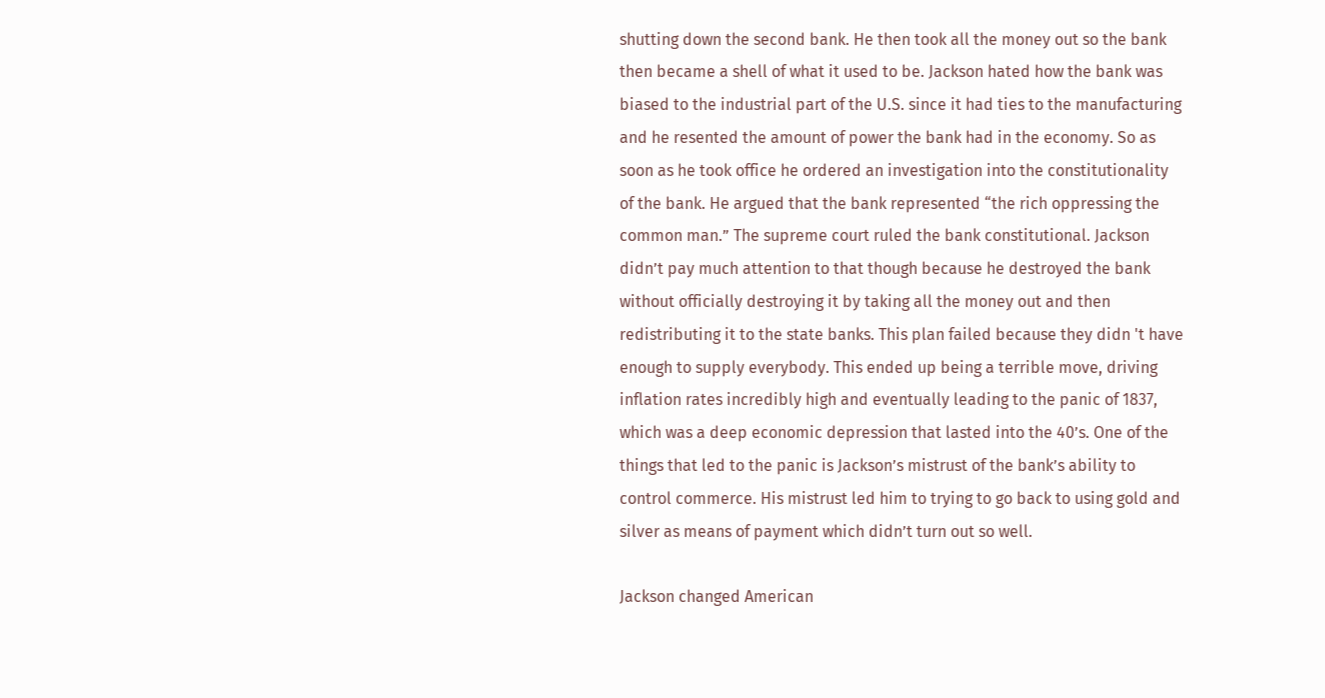shutting down the second bank. He then took all the money out so the bank then became a shell of what it used to be. Jackson hated how the bank was biased to the industrial part of the U.S. since it had ties to the manufacturing and he resented the amount of power the bank had in the economy. So as soon as he took office he ordered an investigation into the constitutionality of the bank. He argued that the bank represented “the rich oppressing the common man.” The supreme court ruled the bank constitutional. Jackson didn’t pay much attention to that though because he destroyed the bank without officially destroying it by taking all the money out and then redistributing it to the state banks. This plan failed because they didn 't have enough to supply everybody. This ended up being a terrible move, driving inflation rates incredibly high and eventually leading to the panic of 1837, which was a deep economic depression that lasted into the 40’s. One of the things that led to the panic is Jackson’s mistrust of the bank’s ability to control commerce. His mistrust led him to trying to go back to using gold and silver as means of payment which didn’t turn out so well.

Jackson changed American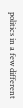politics in a few different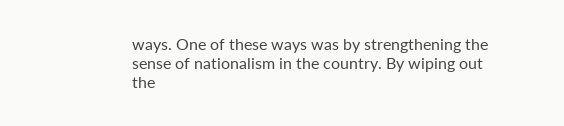ways. One of these ways was by strengthening the sense of nationalism in the country. By wiping out the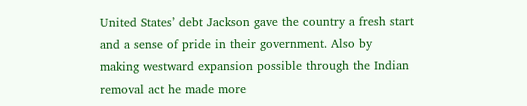United States’ debt Jackson gave the country a fresh start and a sense of pride in their government. Also by making westward expansion possible through the Indian removal act he made more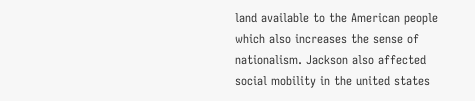land available to the American people which also increases the sense of nationalism. Jackson also affected social mobility in the united states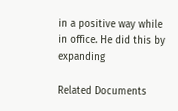in a positive way while in office. He did this by expanding

Related Documents